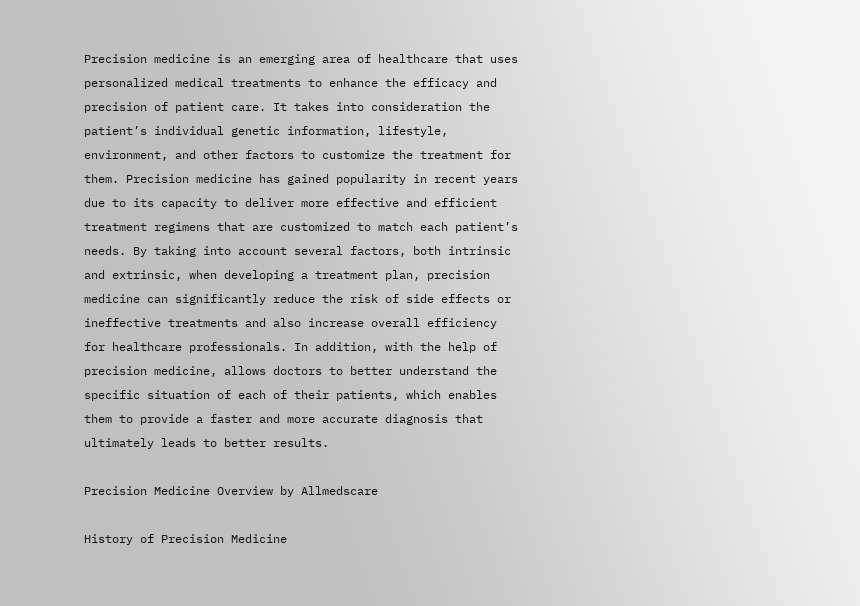Precision medicine is an emerging area of healthcare that uses personalized medical treatments to enhance the efficacy and precision of patient care. It takes into consideration the patient’s individual genetic information, lifestyle, environment, and other factors to customize the treatment for them. Precision medicine has gained popularity in recent years due to its capacity to deliver more effective and efficient treatment regimens that are customized to match each patient’s needs. By taking into account several factors, both intrinsic and extrinsic, when developing a treatment plan, precision medicine can significantly reduce the risk of side effects or ineffective treatments and also increase overall efficiency for healthcare professionals. In addition, with the help of precision medicine, allows doctors to better understand the specific situation of each of their patients, which enables them to provide a faster and more accurate diagnosis that ultimately leads to better results.

Precision Medicine Overview by Allmedscare

History of Precision Medicine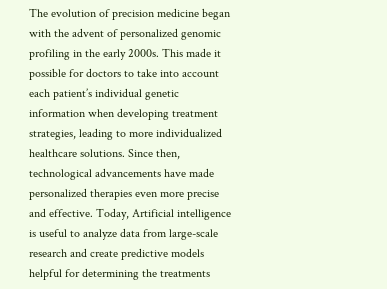The evolution of precision medicine began with the advent of personalized genomic profiling in the early 2000s. This made it possible for doctors to take into account each patient’s individual genetic information when developing treatment strategies, leading to more individualized healthcare solutions. Since then, technological advancements have made personalized therapies even more precise and effective. Today, Artificial intelligence is useful to analyze data from large-scale research and create predictive models helpful for determining the treatments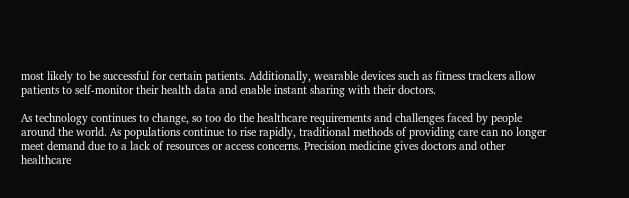most likely to be successful for certain patients. Additionally, wearable devices such as fitness trackers allow patients to self-monitor their health data and enable instant sharing with their doctors.

As technology continues to change, so too do the healthcare requirements and challenges faced by people around the world. As populations continue to rise rapidly, traditional methods of providing care can no longer meet demand due to a lack of resources or access concerns. Precision medicine gives doctors and other healthcare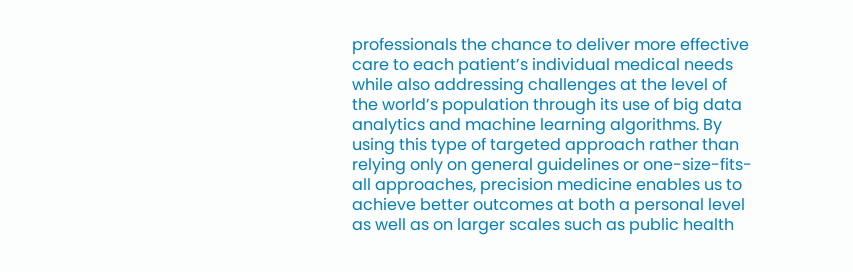professionals the chance to deliver more effective care to each patient’s individual medical needs while also addressing challenges at the level of the world’s population through its use of big data analytics and machine learning algorithms. By using this type of targeted approach rather than relying only on general guidelines or one-size-fits-all approaches, precision medicine enables us to achieve better outcomes at both a personal level as well as on larger scales such as public health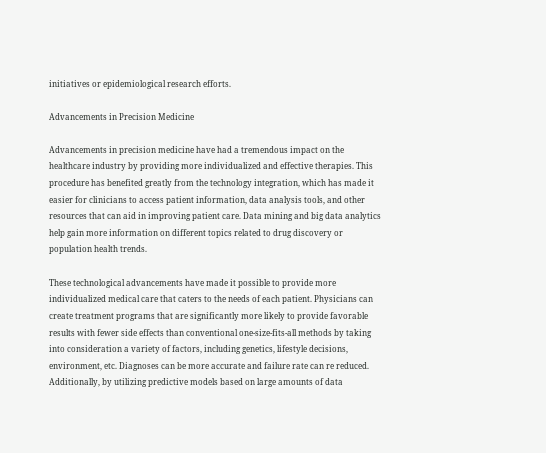initiatives or epidemiological research efforts.

Advancements in Precision Medicine

Advancements in precision medicine have had a tremendous impact on the healthcare industry by providing more individualized and effective therapies. This procedure has benefited greatly from the technology integration, which has made it easier for clinicians to access patient information, data analysis tools, and other resources that can aid in improving patient care. Data mining and big data analytics help gain more information on different topics related to drug discovery or population health trends.

These technological advancements have made it possible to provide more individualized medical care that caters to the needs of each patient. Physicians can create treatment programs that are significantly more likely to provide favorable results with fewer side effects than conventional one-size-fits-all methods by taking into consideration a variety of factors, including genetics, lifestyle decisions, environment, etc. Diagnoses can be more accurate and failure rate can re reduced.  Additionally, by utilizing predictive models based on large amounts of data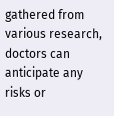gathered from various research, doctors can anticipate any risks or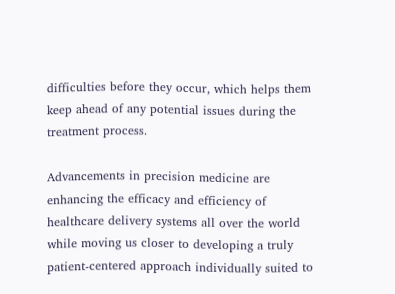difficulties before they occur, which helps them keep ahead of any potential issues during the treatment process.

Advancements in precision medicine are enhancing the efficacy and efficiency of healthcare delivery systems all over the world while moving us closer to developing a truly patient-centered approach individually suited to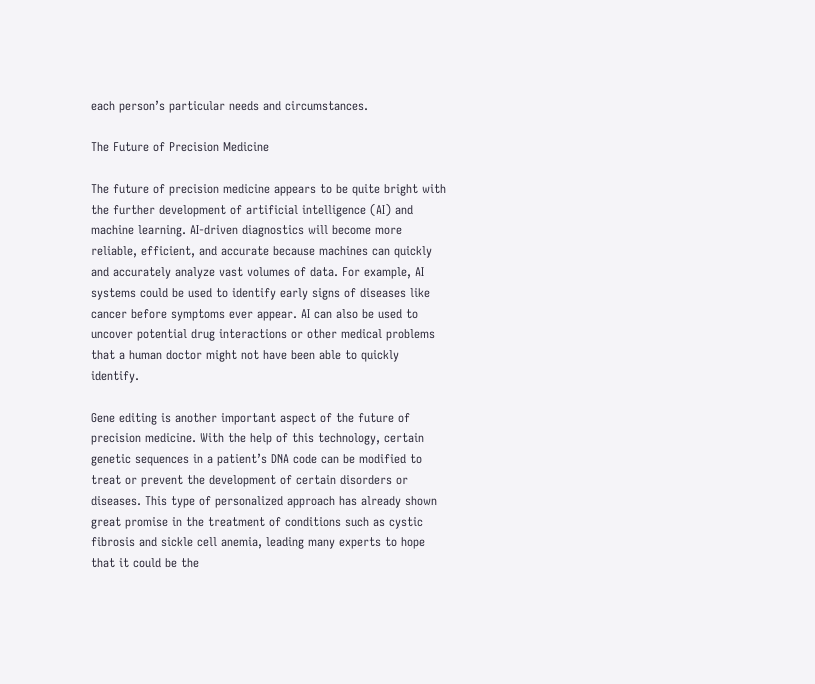each person’s particular needs and circumstances.

The Future of Precision Medicine

The future of precision medicine appears to be quite bright with the further development of artificial intelligence (AI) and machine learning. AI-driven diagnostics will become more reliable, efficient, and accurate because machines can quickly and accurately analyze vast volumes of data. For example, AI systems could be used to identify early signs of diseases like cancer before symptoms ever appear. AI can also be used to uncover potential drug interactions or other medical problems that a human doctor might not have been able to quickly identify.

Gene editing is another important aspect of the future of precision medicine. With the help of this technology, certain genetic sequences in a patient’s DNA code can be modified to treat or prevent the development of certain disorders or diseases. This type of personalized approach has already shown great promise in the treatment of conditions such as cystic fibrosis and sickle cell anemia, leading many experts to hope that it could be the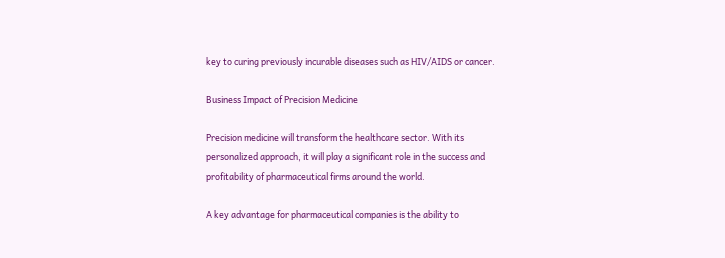key to curing previously incurable diseases such as HIV/AIDS or cancer.

Business Impact of Precision Medicine

Precision medicine will transform the healthcare sector. With its personalized approach, it will play a significant role in the success and profitability of pharmaceutical firms around the world.

A key advantage for pharmaceutical companies is the ability to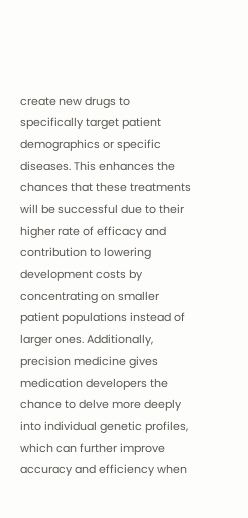create new drugs to specifically target patient demographics or specific diseases. This enhances the chances that these treatments will be successful due to their higher rate of efficacy and contribution to lowering development costs by concentrating on smaller patient populations instead of larger ones. Additionally, precision medicine gives medication developers the chance to delve more deeply into individual genetic profiles, which can further improve accuracy and efficiency when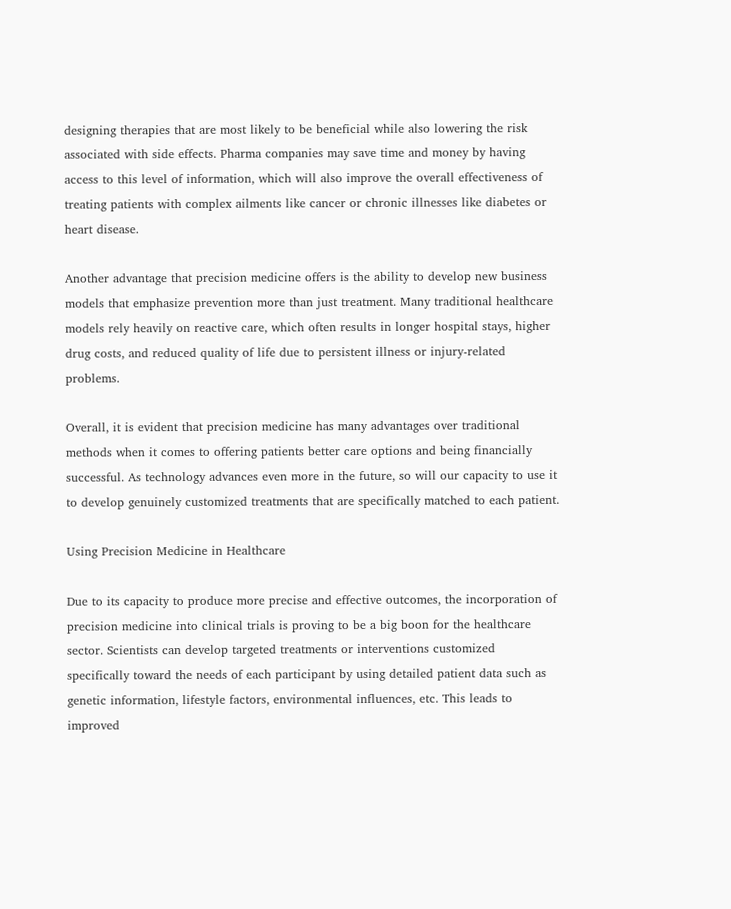designing therapies that are most likely to be beneficial while also lowering the risk associated with side effects. Pharma companies may save time and money by having access to this level of information, which will also improve the overall effectiveness of treating patients with complex ailments like cancer or chronic illnesses like diabetes or heart disease.

Another advantage that precision medicine offers is the ability to develop new business models that emphasize prevention more than just treatment. Many traditional healthcare models rely heavily on reactive care, which often results in longer hospital stays, higher drug costs, and reduced quality of life due to persistent illness or injury-related problems.

Overall, it is evident that precision medicine has many advantages over traditional methods when it comes to offering patients better care options and being financially successful. As technology advances even more in the future, so will our capacity to use it to develop genuinely customized treatments that are specifically matched to each patient.

Using Precision Medicine in Healthcare

Due to its capacity to produce more precise and effective outcomes, the incorporation of precision medicine into clinical trials is proving to be a big boon for the healthcare sector. Scientists can develop targeted treatments or interventions customized specifically toward the needs of each participant by using detailed patient data such as genetic information, lifestyle factors, environmental influences, etc. This leads to improved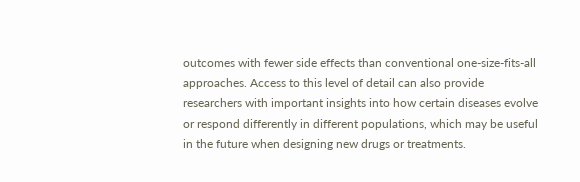outcomes with fewer side effects than conventional one-size-fits-all approaches. Access to this level of detail can also provide researchers with important insights into how certain diseases evolve or respond differently in different populations, which may be useful in the future when designing new drugs or treatments.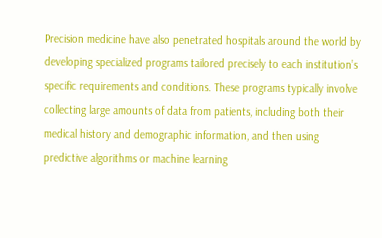Precision medicine have also penetrated hospitals around the world by developing specialized programs tailored precisely to each institution’s specific requirements and conditions. These programs typically involve collecting large amounts of data from patients, including both their medical history and demographic information, and then using predictive algorithms or machine learning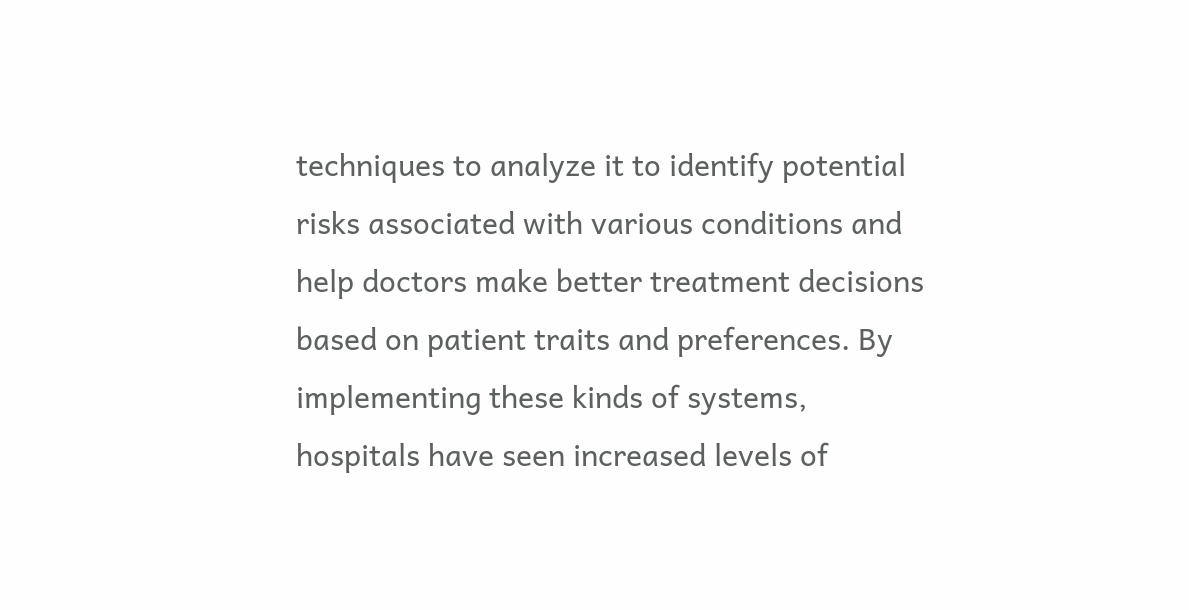techniques to analyze it to identify potential risks associated with various conditions and help doctors make better treatment decisions based on patient traits and preferences. By implementing these kinds of systems, hospitals have seen increased levels of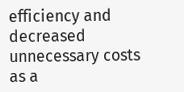efficiency and decreased unnecessary costs as a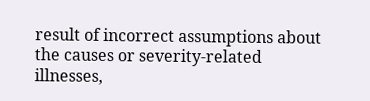result of incorrect assumptions about the causes or severity-related illnesses,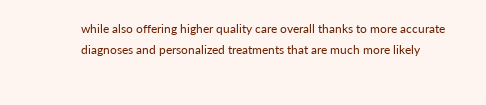while also offering higher quality care overall thanks to more accurate diagnoses and personalized treatments that are much more likely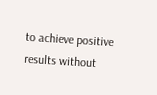to achieve positive results without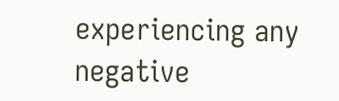experiencing any negative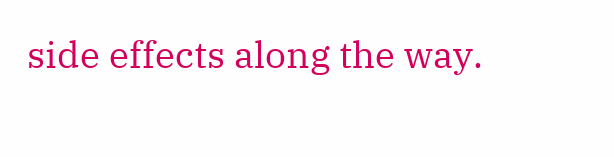side effects along the way.